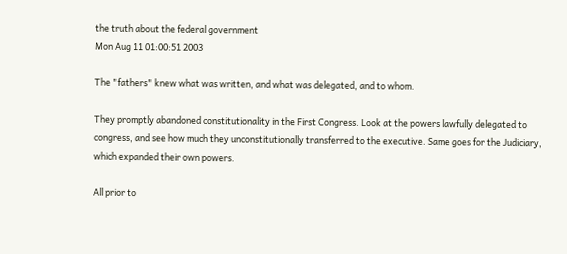the truth about the federal government
Mon Aug 11 01:00:51 2003

The "fathers" knew what was written, and what was delegated, and to whom.

They promptly abandoned constitutionality in the First Congress. Look at the powers lawfully delegated to congress, and see how much they unconstitutionally transferred to the executive. Same goes for the Judiciary, which expanded their own powers.

All prior to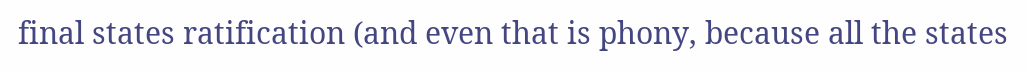final states ratification (and even that is phony, because all the states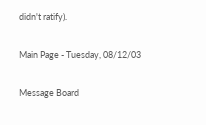didn't ratify).

Main Page - Tuesday, 08/12/03

Message Board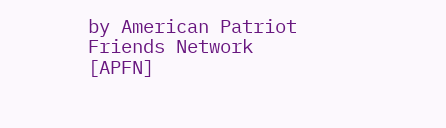by American Patriot Friends Network [APFN]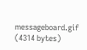messageboard.gif (4314 bytes)